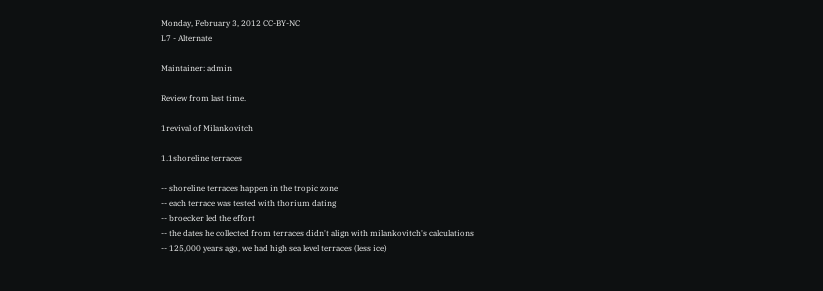Monday, February 3, 2012 CC-BY-NC
L7 - Alternate

Maintainer: admin

Review from last time.

1revival of Milankovitch

1.1shoreline terraces

-- shoreline terraces happen in the tropic zone
-- each terrace was tested with thorium dating
-- broecker led the effort
-- the dates he collected from terraces didn't align with milankovitch's calculations
-- 125,000 years ago, we had high sea level terraces (less ice)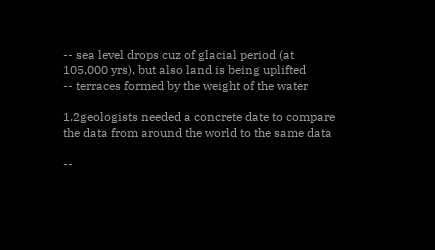-- sea level drops cuz of glacial period (at 105,000 yrs), but also land is being uplifted
-- terraces formed by the weight of the water

1.2geologists needed a concrete date to compare the data from around the world to the same data

--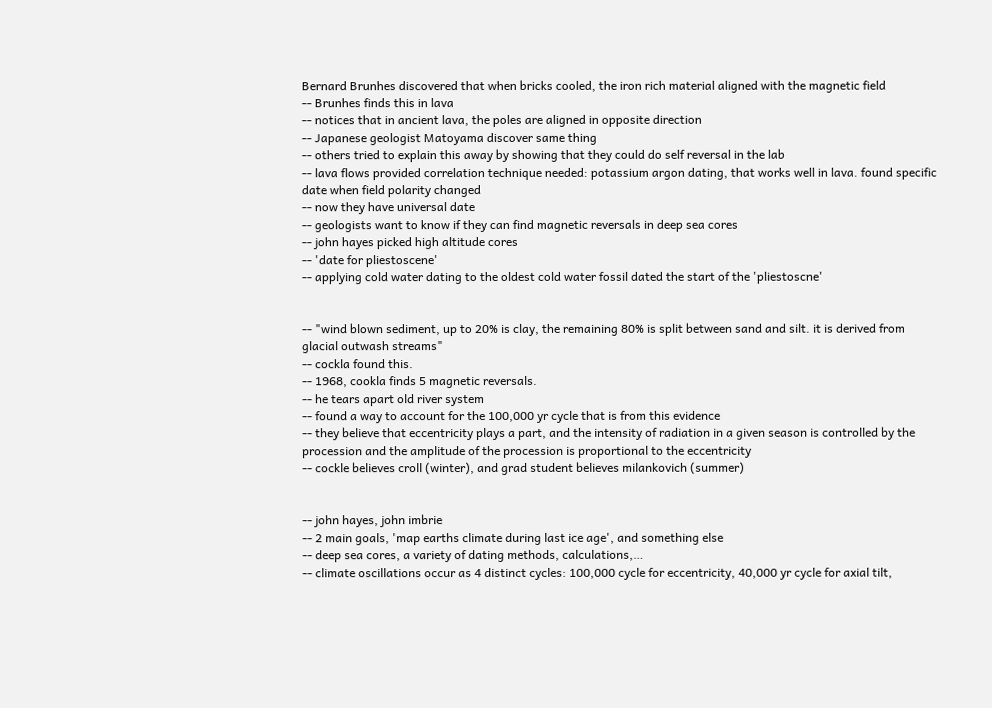Bernard Brunhes discovered that when bricks cooled, the iron rich material aligned with the magnetic field
-- Brunhes finds this in lava
-- notices that in ancient lava, the poles are aligned in opposite direction
-- Japanese geologist Matoyama discover same thing
-- others tried to explain this away by showing that they could do self reversal in the lab
-- lava flows provided correlation technique needed: potassium argon dating, that works well in lava. found specific date when field polarity changed
-- now they have universal date
-- geologists want to know if they can find magnetic reversals in deep sea cores
-- john hayes picked high altitude cores
-- 'date for pliestoscene'
-- applying cold water dating to the oldest cold water fossil dated the start of the 'pliestoscne'


-- "wind blown sediment, up to 20% is clay, the remaining 80% is split between sand and silt. it is derived from glacial outwash streams"
-- cockla found this.
-- 1968, cookla finds 5 magnetic reversals.
-- he tears apart old river system
-- found a way to account for the 100,000 yr cycle that is from this evidence
-- they believe that eccentricity plays a part, and the intensity of radiation in a given season is controlled by the procession and the amplitude of the procession is proportional to the eccentricity
-- cockle believes croll (winter), and grad student believes milankovich (summer)


-- john hayes, john imbrie
-- 2 main goals, 'map earths climate during last ice age', and something else
-- deep sea cores, a variety of dating methods, calculations,…
-- climate oscillations occur as 4 distinct cycles: 100,000 cycle for eccentricity, 40,000 yr cycle for axial tilt,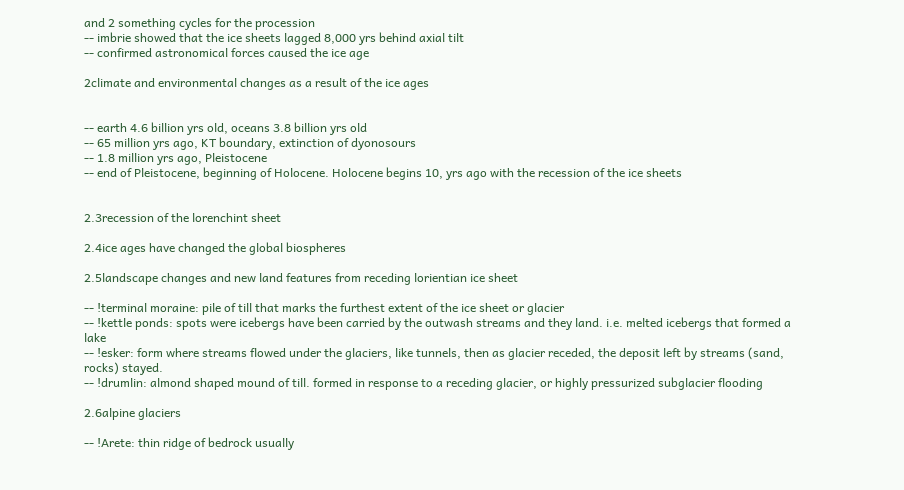and 2 something cycles for the procession
-- imbrie showed that the ice sheets lagged 8,000 yrs behind axial tilt
-- confirmed astronomical forces caused the ice age

2climate and environmental changes as a result of the ice ages


-- earth 4.6 billion yrs old, oceans 3.8 billion yrs old
-- 65 million yrs ago, KT boundary, extinction of dyonosours
-- 1.8 million yrs ago, Pleistocene
-- end of Pleistocene, beginning of Holocene. Holocene begins 10, yrs ago with the recession of the ice sheets


2.3recession of the lorenchint sheet

2.4ice ages have changed the global biospheres

2.5landscape changes and new land features from receding lorientian ice sheet

-- !terminal moraine: pile of till that marks the furthest extent of the ice sheet or glacier
-- !kettle ponds: spots were icebergs have been carried by the outwash streams and they land. i.e. melted icebergs that formed a lake
-- !esker: form where streams flowed under the glaciers, like tunnels, then as glacier receded, the deposit left by streams (sand, rocks) stayed.
-- !drumlin: almond shaped mound of till. formed in response to a receding glacier, or highly pressurized subglacier flooding

2.6alpine glaciers

-- !Arete: thin ridge of bedrock usually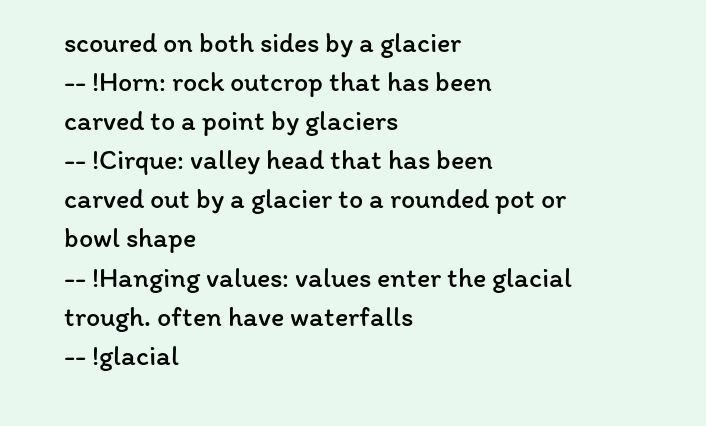scoured on both sides by a glacier
-- !Horn: rock outcrop that has been carved to a point by glaciers
-- !Cirque: valley head that has been carved out by a glacier to a rounded pot or bowl shape
-- !Hanging values: values enter the glacial trough. often have waterfalls
-- !glacial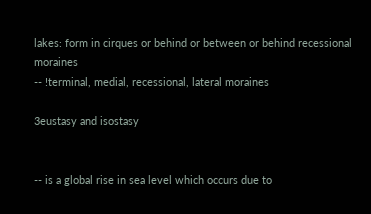lakes: form in cirques or behind or between or behind recessional moraines
-- !terminal, medial, recessional, lateral moraines

3eustasy and isostasy


-- is a global rise in sea level which occurs due to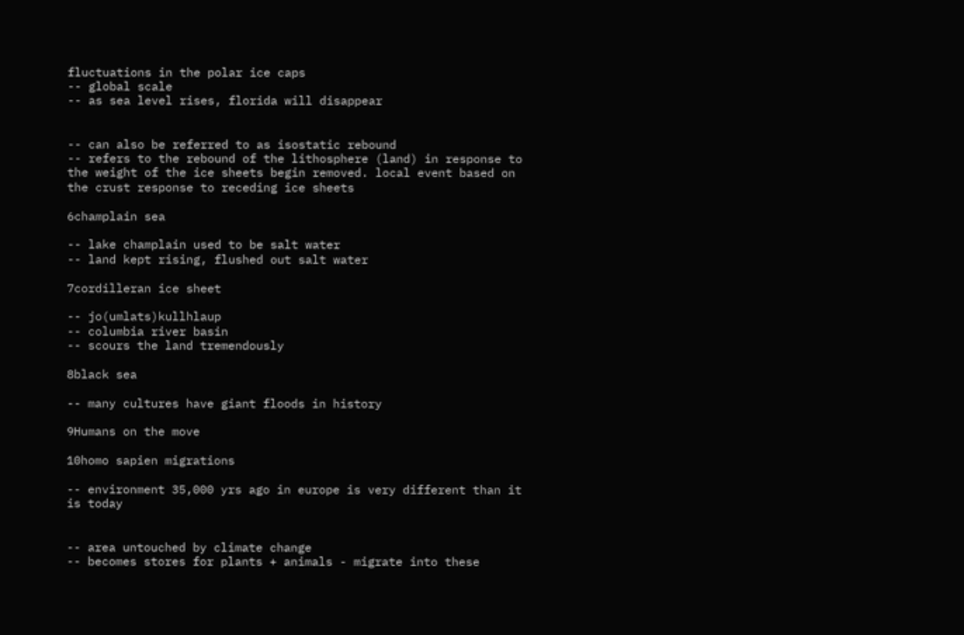fluctuations in the polar ice caps
-- global scale
-- as sea level rises, florida will disappear


-- can also be referred to as isostatic rebound
-- refers to the rebound of the lithosphere (land) in response to the weight of the ice sheets begin removed. local event based on the crust response to receding ice sheets

6champlain sea

-- lake champlain used to be salt water
-- land kept rising, flushed out salt water

7cordilleran ice sheet

-- jo(umlats)kullhlaup
-- columbia river basin
-- scours the land tremendously

8black sea

-- many cultures have giant floods in history

9Humans on the move

10homo sapien migrations

-- environment 35,000 yrs ago in europe is very different than it is today


-- area untouched by climate change
-- becomes stores for plants + animals - migrate into these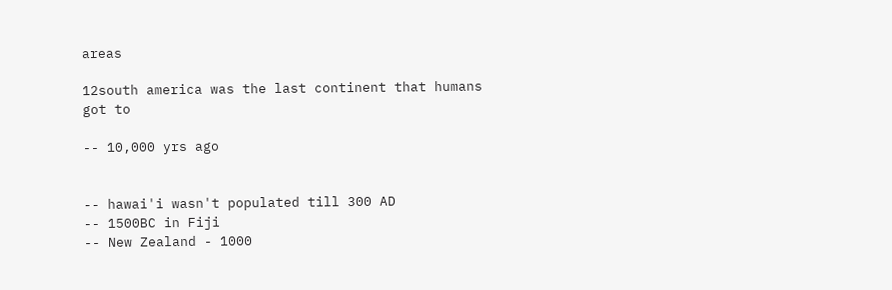areas

12south america was the last continent that humans got to

-- 10,000 yrs ago


-- hawai'i wasn't populated till 300 AD
-- 1500BC in Fiji
-- New Zealand - 1000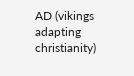AD (vikings adapting christianity)